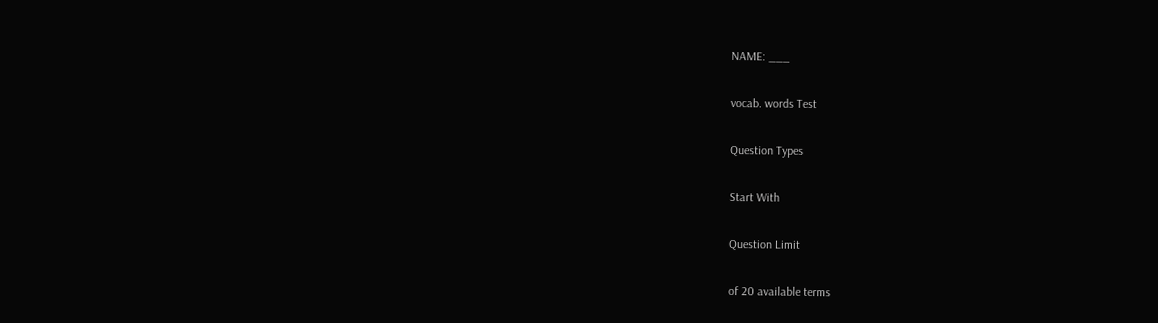NAME: ___

vocab. words Test

Question Types

Start With

Question Limit

of 20 available terms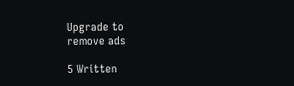Upgrade to
remove ads

5 Written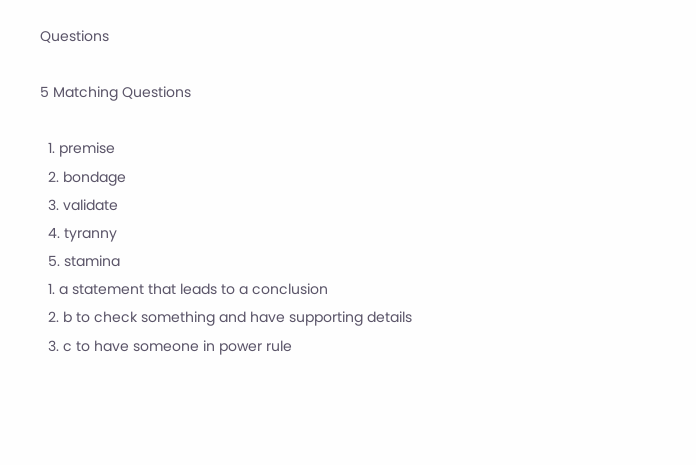Questions

5 Matching Questions

  1. premise
  2. bondage
  3. validate
  4. tyranny
  5. stamina
  1. a statement that leads to a conclusion
  2. b to check something and have supporting details
  3. c to have someone in power rule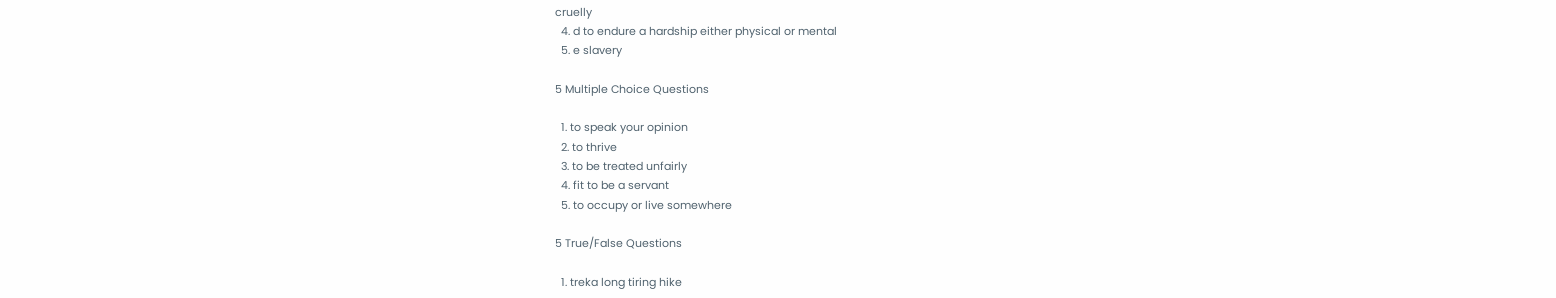cruelly
  4. d to endure a hardship either physical or mental
  5. e slavery

5 Multiple Choice Questions

  1. to speak your opinion
  2. to thrive
  3. to be treated unfairly
  4. fit to be a servant
  5. to occupy or live somewhere

5 True/False Questions

  1. treka long tiring hike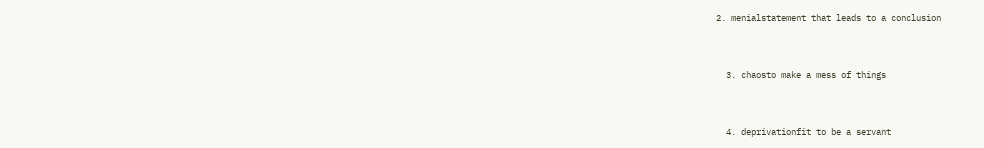2. menialstatement that leads to a conclusion


  3. chaosto make a mess of things


  4. deprivationfit to be a servant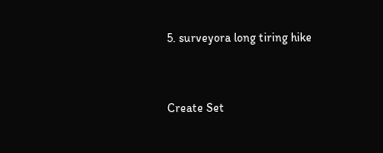5. surveyora long tiring hike


Create Set